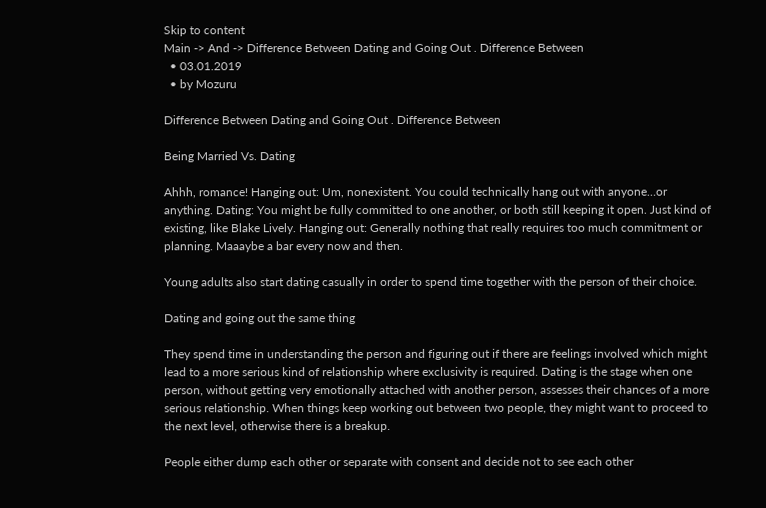Skip to content
Main -> And -> Difference Between Dating and Going Out . Difference Between
  • 03.01.2019
  • by Mozuru

Difference Between Dating and Going Out . Difference Between

Being Married Vs. Dating

Ahhh, romance! Hanging out: Um, nonexistent. You could technically hang out with anyone…or anything. Dating: You might be fully committed to one another, or both still keeping it open. Just kind of existing, like Blake Lively. Hanging out: Generally nothing that really requires too much commitment or planning. Maaaybe a bar every now and then.

Young adults also start dating casually in order to spend time together with the person of their choice.

Dating and going out the same thing

They spend time in understanding the person and figuring out if there are feelings involved which might lead to a more serious kind of relationship where exclusivity is required. Dating is the stage when one person, without getting very emotionally attached with another person, assesses their chances of a more serious relationship. When things keep working out between two people, they might want to proceed to the next level, otherwise there is a breakup.

People either dump each other or separate with consent and decide not to see each other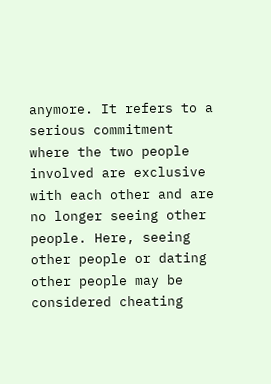anymore. It refers to a serious commitment where the two people involved are exclusive with each other and are no longer seeing other people. Here, seeing other people or dating other people may be considered cheating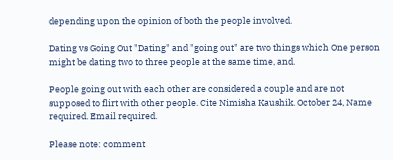depending upon the opinion of both the people involved.

Dating vs Going Out "Dating" and "going out" are two things which One person might be dating two to three people at the same time, and.

People going out with each other are considered a couple and are not supposed to flirt with other people. Cite Nimisha Kaushik. October 24, Name required. Email required.

Please note: comment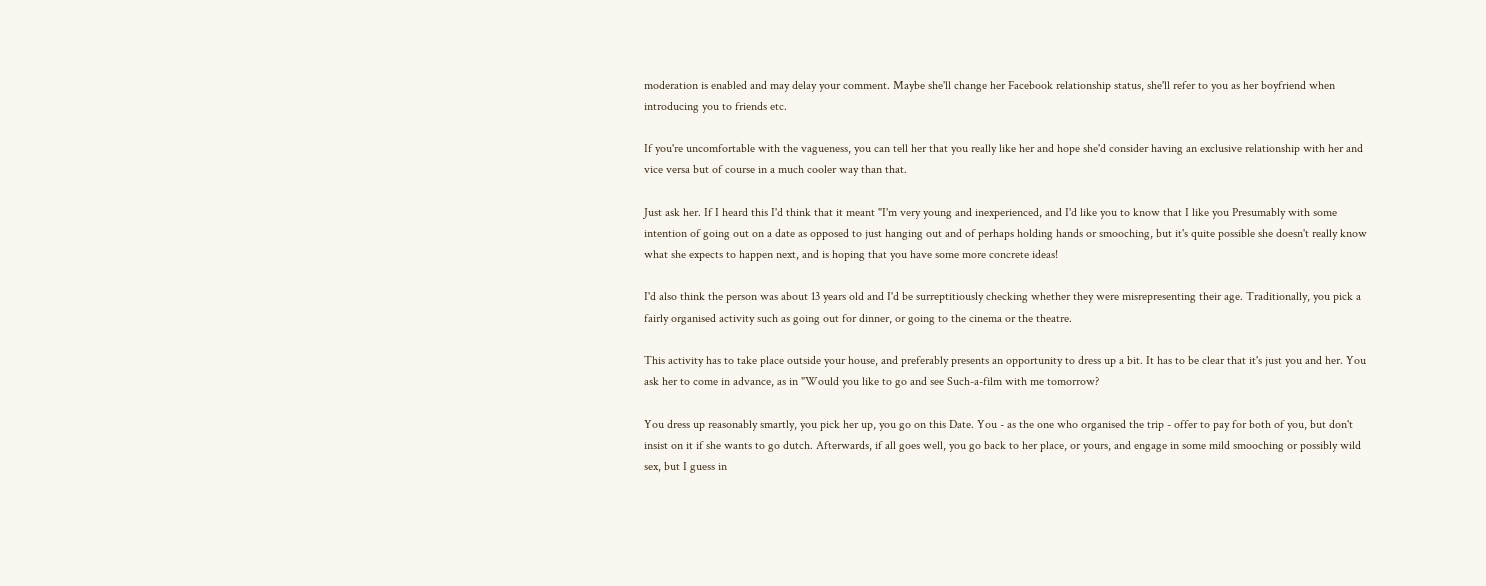moderation is enabled and may delay your comment. Maybe she'll change her Facebook relationship status, she'll refer to you as her boyfriend when introducing you to friends etc.

If you're uncomfortable with the vagueness, you can tell her that you really like her and hope she'd consider having an exclusive relationship with her and vice versa but of course in a much cooler way than that.

Just ask her. If I heard this I'd think that it meant "I'm very young and inexperienced, and I'd like you to know that I like you Presumably with some intention of going out on a date as opposed to just hanging out and of perhaps holding hands or smooching, but it's quite possible she doesn't really know what she expects to happen next, and is hoping that you have some more concrete ideas!

I'd also think the person was about 13 years old and I'd be surreptitiously checking whether they were misrepresenting their age. Traditionally, you pick a fairly organised activity such as going out for dinner, or going to the cinema or the theatre.

This activity has to take place outside your house, and preferably presents an opportunity to dress up a bit. It has to be clear that it's just you and her. You ask her to come in advance, as in "Would you like to go and see Such-a-film with me tomorrow?

You dress up reasonably smartly, you pick her up, you go on this Date. You - as the one who organised the trip - offer to pay for both of you, but don't insist on it if she wants to go dutch. Afterwards, if all goes well, you go back to her place, or yours, and engage in some mild smooching or possibly wild sex, but I guess in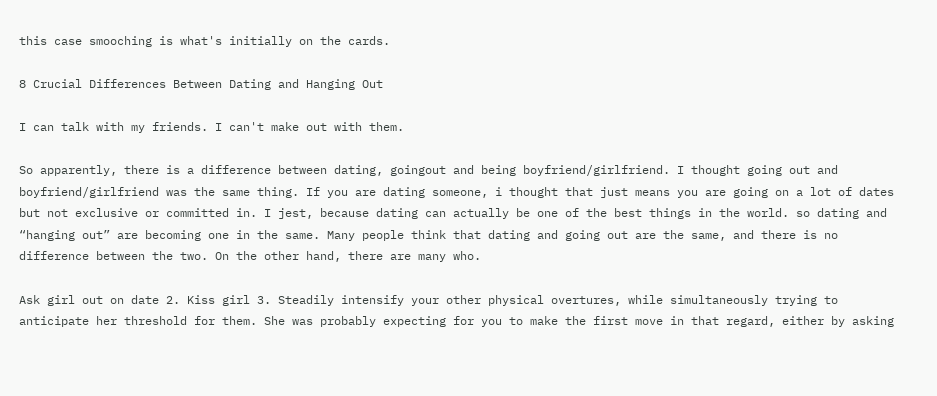this case smooching is what's initially on the cards.

8 Crucial Differences Between Dating and Hanging Out

I can talk with my friends. I can't make out with them.

So apparently, there is a difference between dating, goingout and being boyfriend/girlfriend. I thought going out and boyfriend/girlfriend was the same thing. If you are dating someone, i thought that just means you are going on a lot of dates but not exclusive or committed in. I jest, because dating can actually be one of the best things in the world. so dating and “hanging out” are becoming one in the same. Many people think that dating and going out are the same, and there is no difference between the two. On the other hand, there are many who.

Ask girl out on date 2. Kiss girl 3. Steadily intensify your other physical overtures, while simultaneously trying to anticipate her threshold for them. She was probably expecting for you to make the first move in that regard, either by asking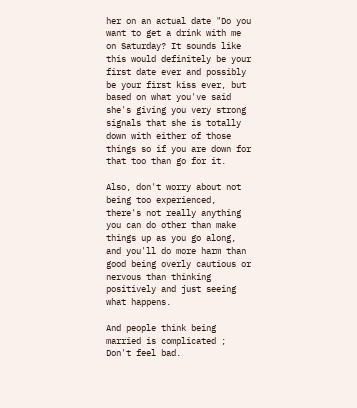her on an actual date "Do you want to get a drink with me on Saturday? It sounds like this would definitely be your first date ever and possibly be your first kiss ever, but based on what you've said she's giving you very strong signals that she is totally down with either of those things so if you are down for that too than go for it.

Also, don't worry about not being too experienced, there's not really anything you can do other than make things up as you go along, and you'll do more harm than good being overly cautious or nervous than thinking positively and just seeing what happens.

And people think being married is complicated ; Don't feel bad.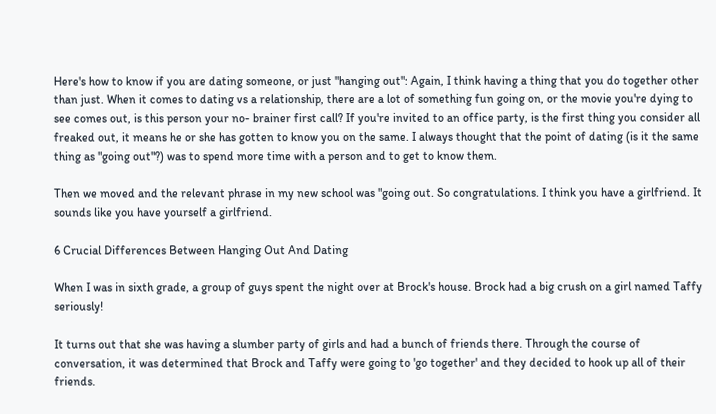Here's how to know if you are dating someone, or just "hanging out": Again, I think having a thing that you do together other than just. When it comes to dating vs a relationship, there are a lot of something fun going on, or the movie you're dying to see comes out, is this person your no- brainer first call? If you're invited to an office party, is the first thing you consider all freaked out, it means he or she has gotten to know you on the same. I always thought that the point of dating (is it the same thing as "going out"?) was to spend more time with a person and to get to know them.

Then we moved and the relevant phrase in my new school was "going out. So congratulations. I think you have a girlfriend. It sounds like you have yourself a girlfriend.

6 Crucial Differences Between Hanging Out And Dating

When I was in sixth grade, a group of guys spent the night over at Brock's house. Brock had a big crush on a girl named Taffy seriously!

It turns out that she was having a slumber party of girls and had a bunch of friends there. Through the course of conversation, it was determined that Brock and Taffy were going to 'go together' and they decided to hook up all of their friends.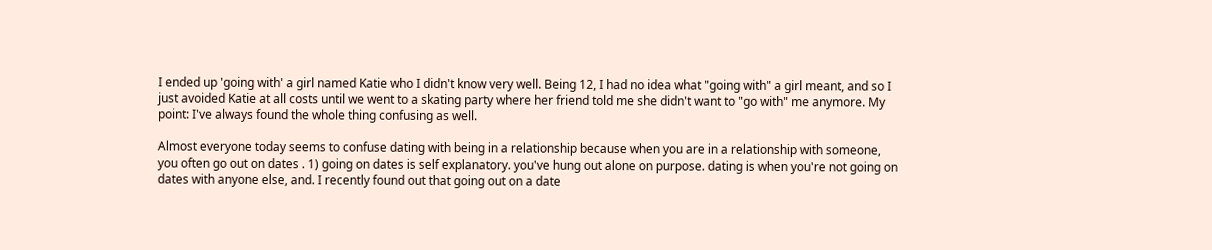I ended up 'going with' a girl named Katie who I didn't know very well. Being 12, I had no idea what "going with" a girl meant, and so I just avoided Katie at all costs until we went to a skating party where her friend told me she didn't want to "go with" me anymore. My point: I've always found the whole thing confusing as well.

Almost everyone today seems to confuse dating with being in a relationship because when you are in a relationship with someone, you often go out on dates . 1) going on dates is self explanatory. you've hung out alone on purpose. dating is when you're not going on dates with anyone else, and. I recently found out that going out on a date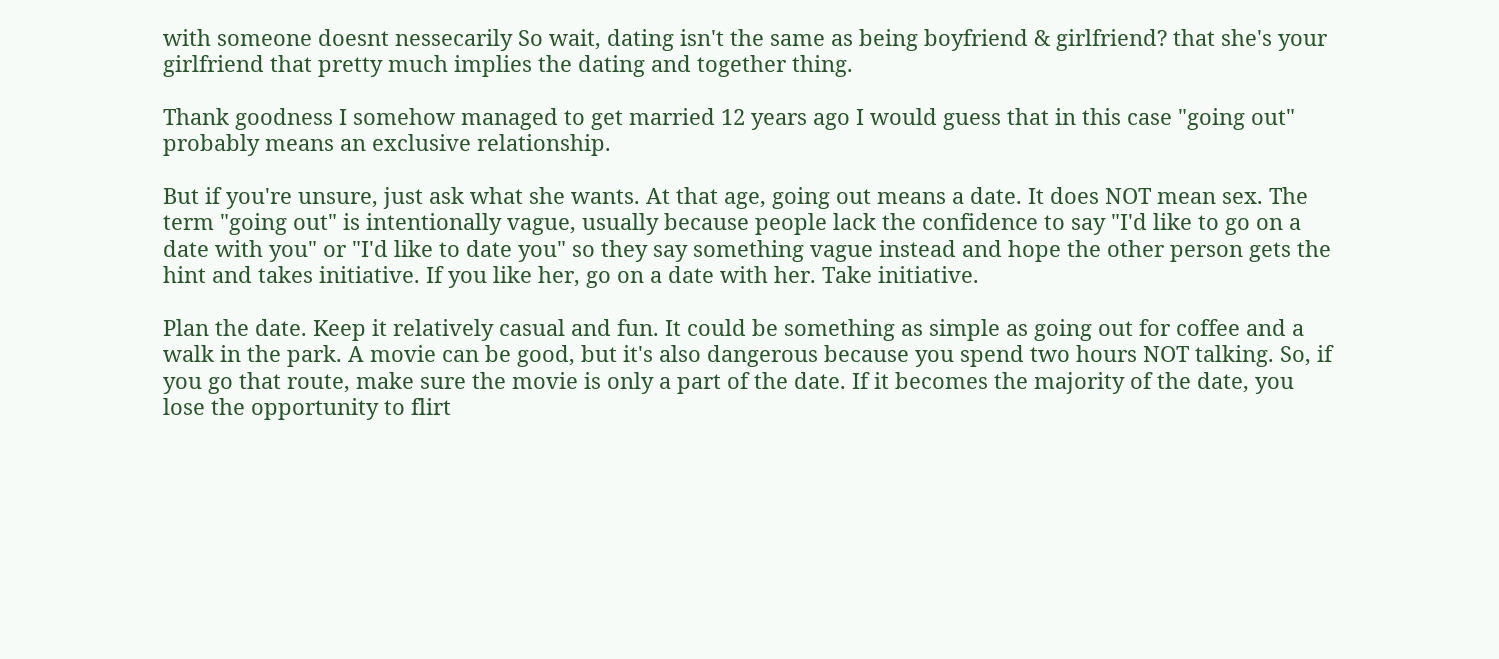with someone doesnt nessecarily So wait, dating isn't the same as being boyfriend & girlfriend? that she's your girlfriend that pretty much implies the dating and together thing.

Thank goodness I somehow managed to get married 12 years ago I would guess that in this case "going out" probably means an exclusive relationship.

But if you're unsure, just ask what she wants. At that age, going out means a date. It does NOT mean sex. The term "going out" is intentionally vague, usually because people lack the confidence to say "I'd like to go on a date with you" or "I'd like to date you" so they say something vague instead and hope the other person gets the hint and takes initiative. If you like her, go on a date with her. Take initiative.

Plan the date. Keep it relatively casual and fun. It could be something as simple as going out for coffee and a walk in the park. A movie can be good, but it's also dangerous because you spend two hours NOT talking. So, if you go that route, make sure the movie is only a part of the date. If it becomes the majority of the date, you lose the opportunity to flirt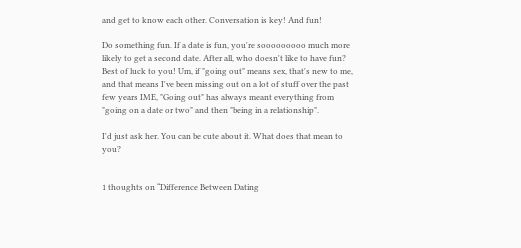and get to know each other. Conversation is key! And fun!

Do something fun. If a date is fun, you're sooooooooo much more likely to get a second date. After all, who doesn't like to have fun? Best of luck to you! Um, if "going out" means sex, that's new to me, and that means I've been missing out on a lot of stuff over the past few years IME, "Going out" has always meant everything from "going on a date or two" and then "being in a relationship".

I'd just ask her. You can be cute about it. What does that mean to you?


1 thoughts on “Difference Between Dating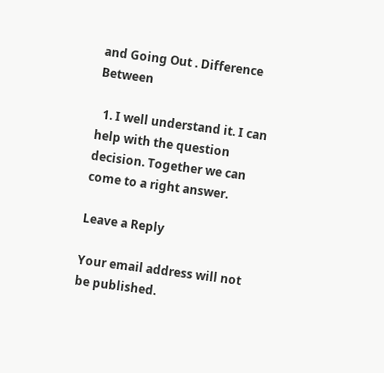and Going Out . Difference Between

  1. I well understand it. I can help with the question decision. Together we can come to a right answer.

Leave a Reply

Your email address will not be published.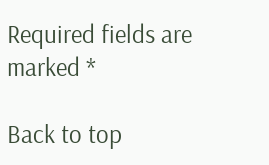Required fields are marked *

Back to top